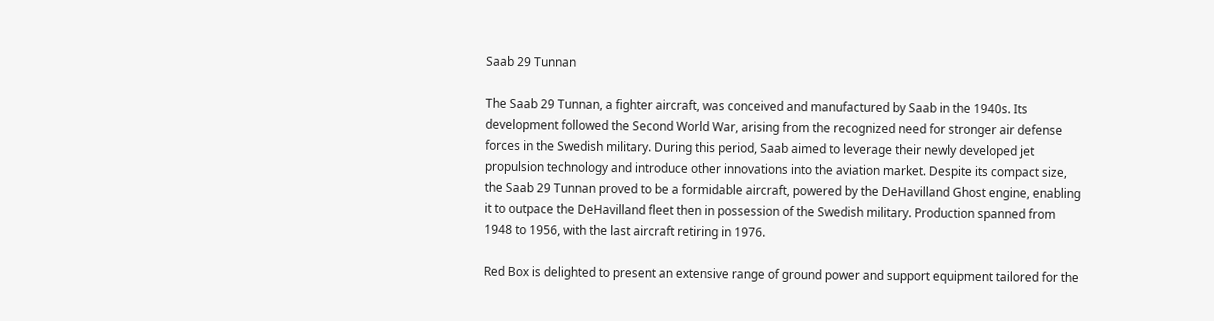Saab 29 Tunnan

The Saab 29 Tunnan, a fighter aircraft, was conceived and manufactured by Saab in the 1940s. Its development followed the Second World War, arising from the recognized need for stronger air defense forces in the Swedish military. During this period, Saab aimed to leverage their newly developed jet propulsion technology and introduce other innovations into the aviation market. Despite its compact size, the Saab 29 Tunnan proved to be a formidable aircraft, powered by the DeHavilland Ghost engine, enabling it to outpace the DeHavilland fleet then in possession of the Swedish military. Production spanned from 1948 to 1956, with the last aircraft retiring in 1976.

Red Box is delighted to present an extensive range of ground power and support equipment tailored for the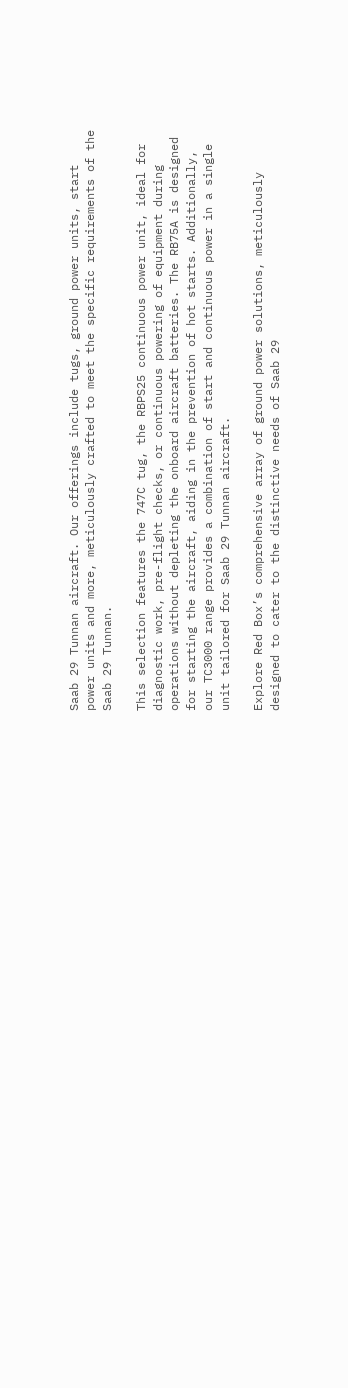Saab 29 Tunnan aircraft. Our offerings include tugs, ground power units, start power units and more, meticulously crafted to meet the specific requirements of the Saab 29 Tunnan.

This selection features the 747C tug, the RBPS25 continuous power unit, ideal for diagnostic work, pre-flight checks, or continuous powering of equipment during operations without depleting the onboard aircraft batteries. The RB75A is designed for starting the aircraft, aiding in the prevention of hot starts. Additionally, our TC3000 range provides a combination of start and continuous power in a single unit tailored for Saab 29 Tunnan aircraft.

Explore Red Box’s comprehensive array of ground power solutions, meticulously designed to cater to the distinctive needs of Saab 29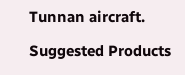Tunnan aircraft.

Suggested Products